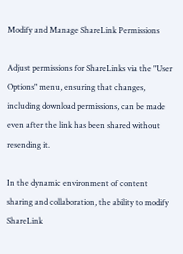Modify and Manage ShareLink Permissions

Adjust permissions for ShareLinks via the "User Options" menu, ensuring that changes, including download permissions, can be made even after the link has been shared without resending it.

In the dynamic environment of content sharing and collaboration, the ability to modify ShareLink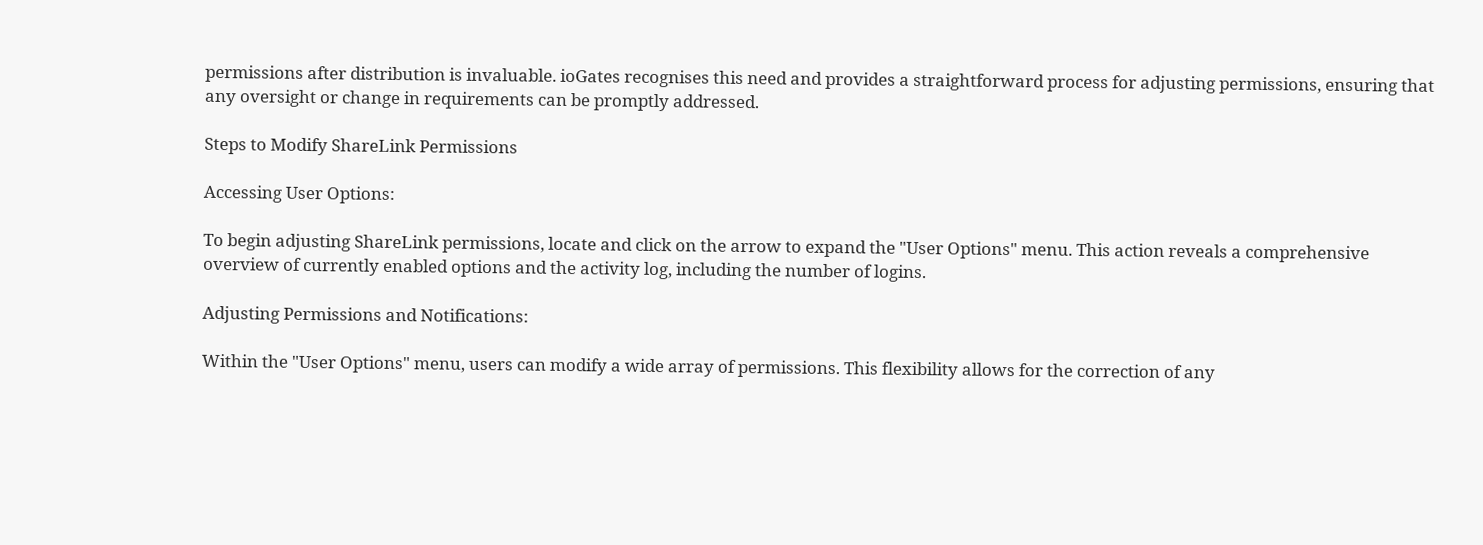permissions after distribution is invaluable. ioGates recognises this need and provides a straightforward process for adjusting permissions, ensuring that any oversight or change in requirements can be promptly addressed.

Steps to Modify ShareLink Permissions

Accessing User Options:

To begin adjusting ShareLink permissions, locate and click on the arrow to expand the "User Options" menu. This action reveals a comprehensive overview of currently enabled options and the activity log, including the number of logins.

Adjusting Permissions and Notifications:

Within the "User Options" menu, users can modify a wide array of permissions. This flexibility allows for the correction of any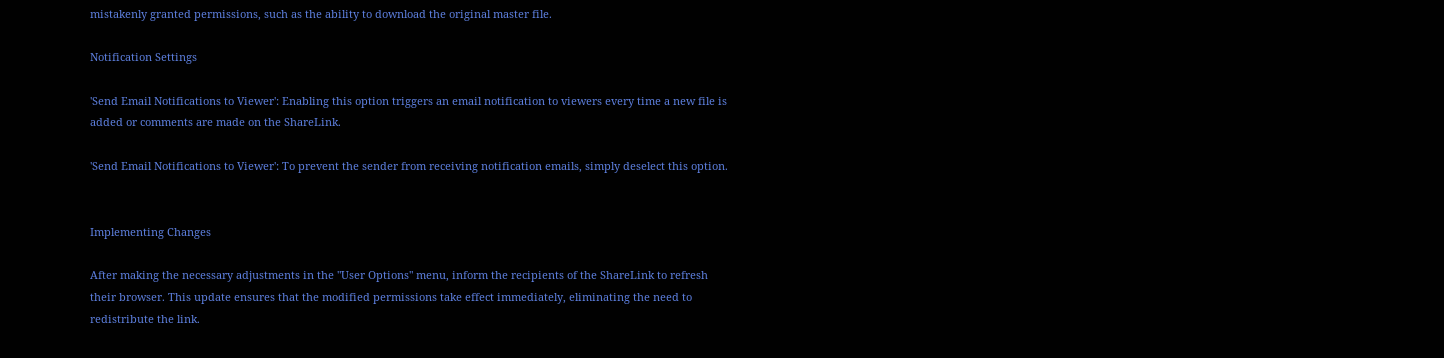mistakenly granted permissions, such as the ability to download the original master file.

Notification Settings

'Send Email Notifications to Viewer': Enabling this option triggers an email notification to viewers every time a new file is added or comments are made on the ShareLink.

'Send Email Notifications to Viewer': To prevent the sender from receiving notification emails, simply deselect this option.


Implementing Changes

After making the necessary adjustments in the "User Options" menu, inform the recipients of the ShareLink to refresh their browser. This update ensures that the modified permissions take effect immediately, eliminating the need to redistribute the link.